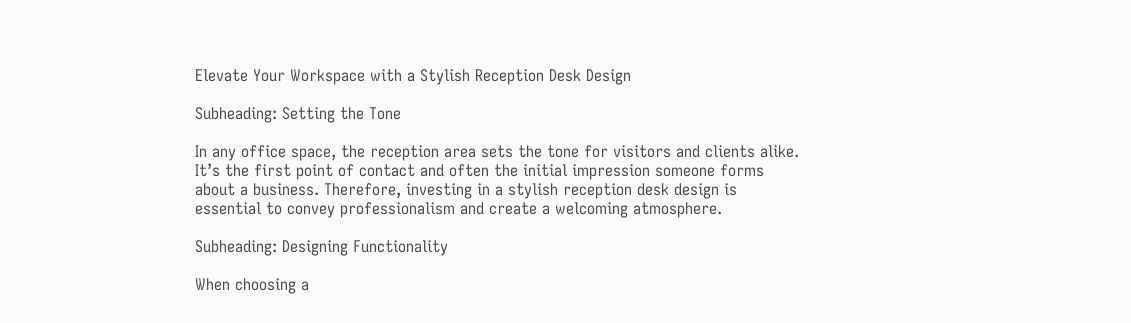Elevate Your Workspace with a Stylish Reception Desk Design

Subheading: Setting the Tone

In any office space, the reception area sets the tone for visitors and clients alike. It’s the first point of contact and often the initial impression someone forms about a business. Therefore, investing in a stylish reception desk design is essential to convey professionalism and create a welcoming atmosphere.

Subheading: Designing Functionality

When choosing a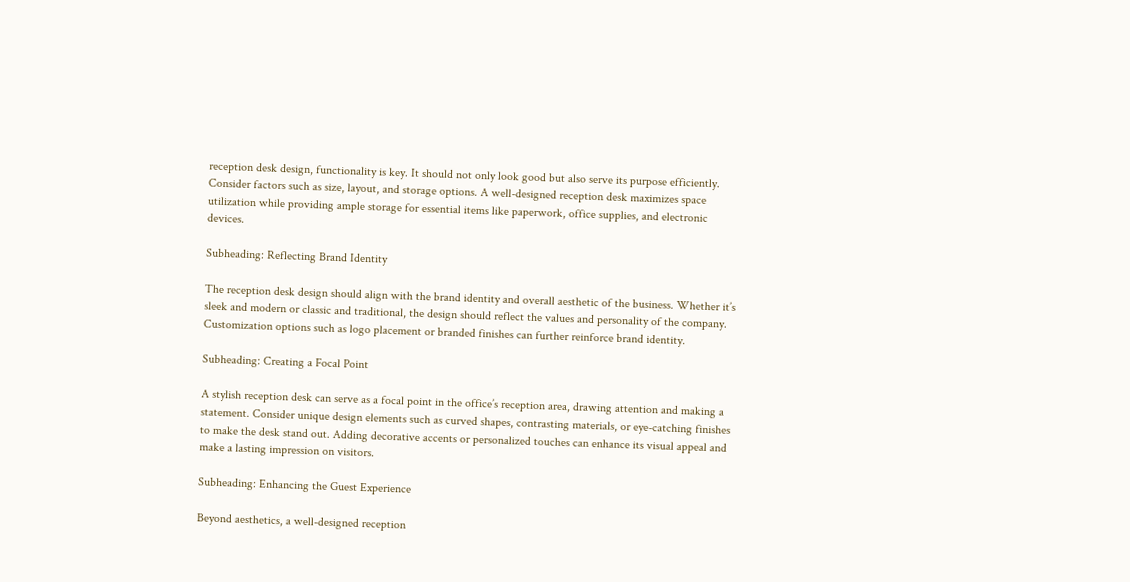reception desk design, functionality is key. It should not only look good but also serve its purpose efficiently. Consider factors such as size, layout, and storage options. A well-designed reception desk maximizes space utilization while providing ample storage for essential items like paperwork, office supplies, and electronic devices.

Subheading: Reflecting Brand Identity

The reception desk design should align with the brand identity and overall aesthetic of the business. Whether it’s sleek and modern or classic and traditional, the design should reflect the values and personality of the company. Customization options such as logo placement or branded finishes can further reinforce brand identity.

Subheading: Creating a Focal Point

A stylish reception desk can serve as a focal point in the office’s reception area, drawing attention and making a statement. Consider unique design elements such as curved shapes, contrasting materials, or eye-catching finishes to make the desk stand out. Adding decorative accents or personalized touches can enhance its visual appeal and make a lasting impression on visitors.

Subheading: Enhancing the Guest Experience

Beyond aesthetics, a well-designed reception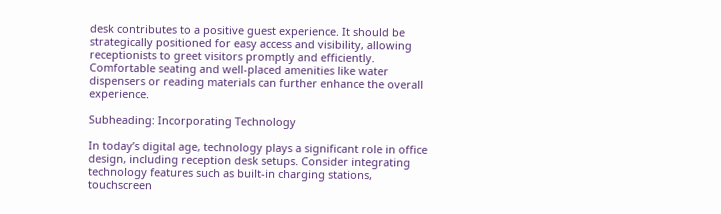desk contributes to a positive guest experience. It should be strategically positioned for easy access and visibility, allowing receptionists to greet visitors promptly and efficiently. Comfortable seating and well-placed amenities like water dispensers or reading materials can further enhance the overall experience.

Subheading: Incorporating Technology

In today’s digital age, technology plays a significant role in office design, including reception desk setups. Consider integrating technology features such as built-in charging stations, touchscreen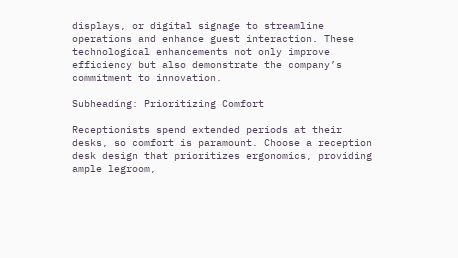displays, or digital signage to streamline operations and enhance guest interaction. These technological enhancements not only improve efficiency but also demonstrate the company’s commitment to innovation.

Subheading: Prioritizing Comfort

Receptionists spend extended periods at their desks, so comfort is paramount. Choose a reception desk design that prioritizes ergonomics, providing ample legroom,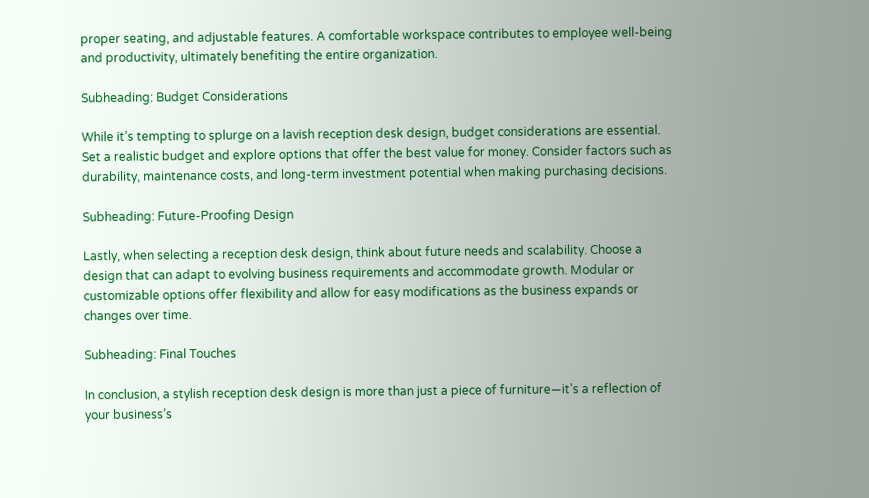proper seating, and adjustable features. A comfortable workspace contributes to employee well-being and productivity, ultimately benefiting the entire organization.

Subheading: Budget Considerations

While it’s tempting to splurge on a lavish reception desk design, budget considerations are essential. Set a realistic budget and explore options that offer the best value for money. Consider factors such as durability, maintenance costs, and long-term investment potential when making purchasing decisions.

Subheading: Future-Proofing Design

Lastly, when selecting a reception desk design, think about future needs and scalability. Choose a design that can adapt to evolving business requirements and accommodate growth. Modular or customizable options offer flexibility and allow for easy modifications as the business expands or changes over time.

Subheading: Final Touches

In conclusion, a stylish reception desk design is more than just a piece of furniture—it’s a reflection of your business’s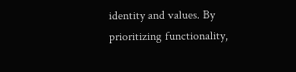identity and values. By prioritizing functionality,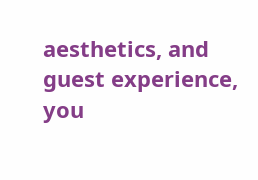aesthetics, and guest experience, you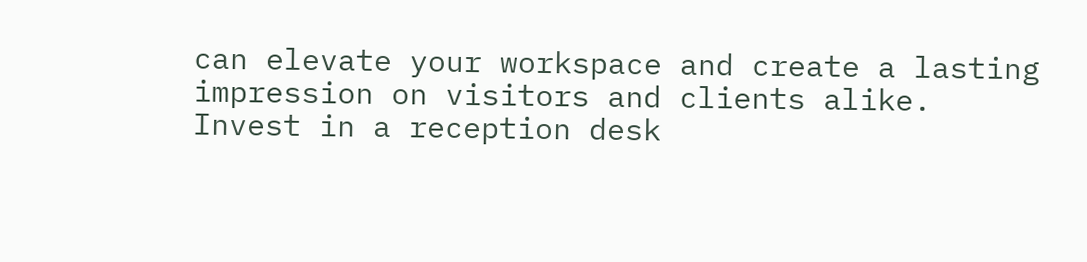can elevate your workspace and create a lasting impression on visitors and clients alike. Invest in a reception desk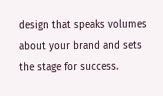design that speaks volumes about your brand and sets the stage for success.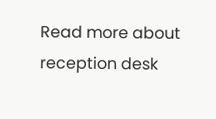Read more about reception desk